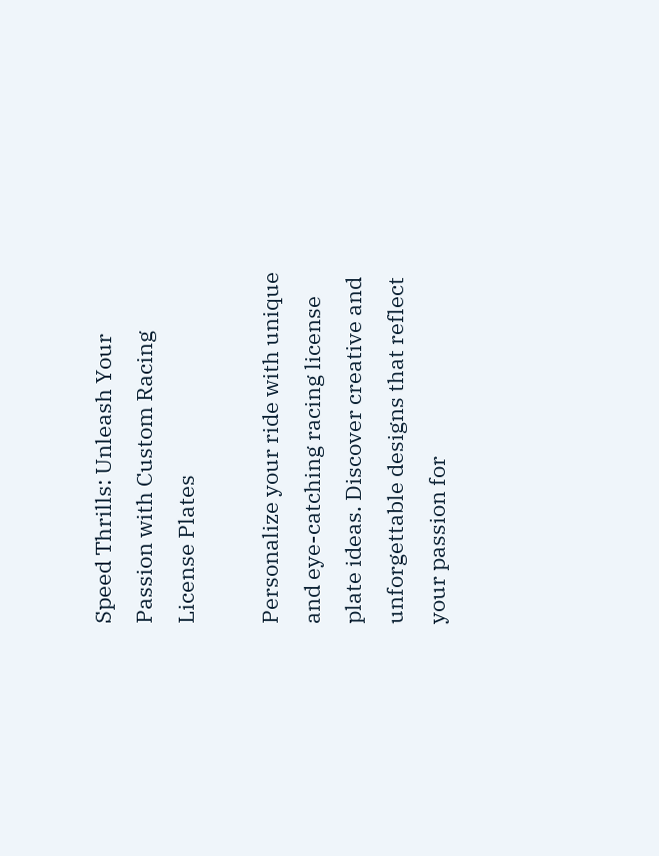Speed Thrills: Unleash Your Passion with Custom Racing License Plates

Personalize your ride with unique and eye-catching racing license plate ideas. Discover creative and unforgettable designs that reflect your passion for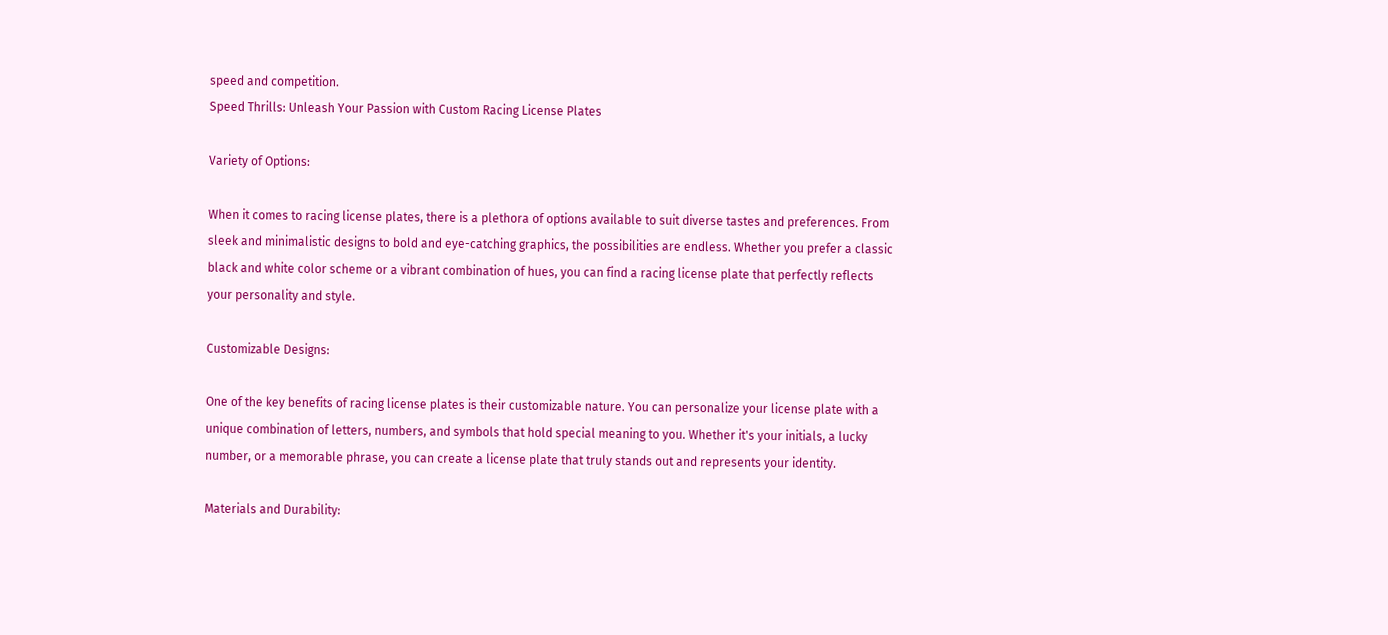speed and competition.
Speed Thrills: Unleash Your Passion with Custom Racing License Plates

Variety of Options:

When it comes to racing license plates, there is a plethora of options available to suit diverse tastes and preferences. From sleek and minimalistic designs to bold and eye-catching graphics, the possibilities are endless. Whether you prefer a classic black and white color scheme or a vibrant combination of hues, you can find a racing license plate that perfectly reflects your personality and style.

Customizable Designs:

One of the key benefits of racing license plates is their customizable nature. You can personalize your license plate with a unique combination of letters, numbers, and symbols that hold special meaning to you. Whether it's your initials, a lucky number, or a memorable phrase, you can create a license plate that truly stands out and represents your identity.

Materials and Durability: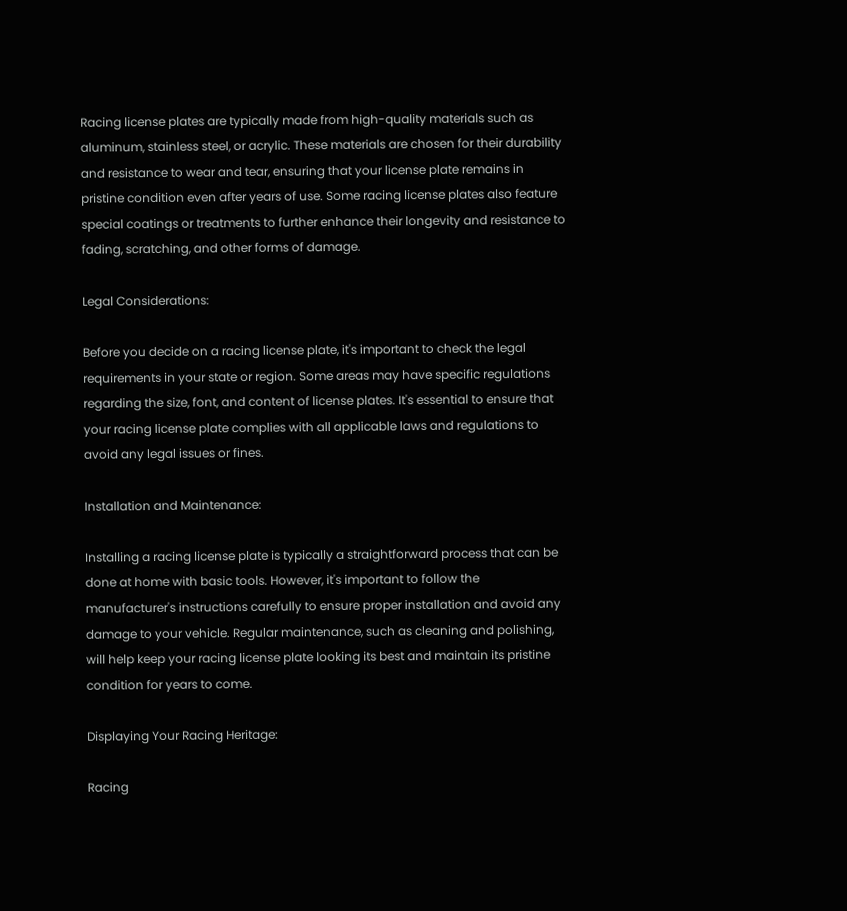Racing license plates are typically made from high-quality materials such as aluminum, stainless steel, or acrylic. These materials are chosen for their durability and resistance to wear and tear, ensuring that your license plate remains in pristine condition even after years of use. Some racing license plates also feature special coatings or treatments to further enhance their longevity and resistance to fading, scratching, and other forms of damage.

Legal Considerations:

Before you decide on a racing license plate, it's important to check the legal requirements in your state or region. Some areas may have specific regulations regarding the size, font, and content of license plates. It's essential to ensure that your racing license plate complies with all applicable laws and regulations to avoid any legal issues or fines.

Installation and Maintenance:

Installing a racing license plate is typically a straightforward process that can be done at home with basic tools. However, it's important to follow the manufacturer's instructions carefully to ensure proper installation and avoid any damage to your vehicle. Regular maintenance, such as cleaning and polishing, will help keep your racing license plate looking its best and maintain its pristine condition for years to come.

Displaying Your Racing Heritage:

Racing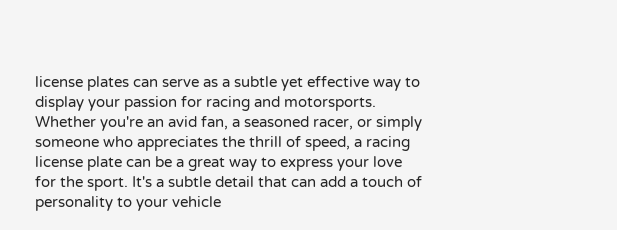license plates can serve as a subtle yet effective way to display your passion for racing and motorsports. Whether you're an avid fan, a seasoned racer, or simply someone who appreciates the thrill of speed, a racing license plate can be a great way to express your love for the sport. It's a subtle detail that can add a touch of personality to your vehicle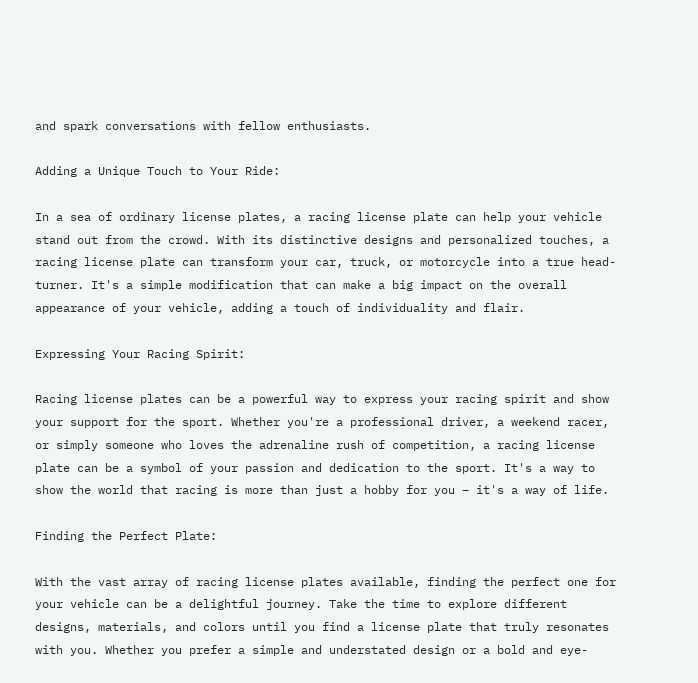and spark conversations with fellow enthusiasts.

Adding a Unique Touch to Your Ride:

In a sea of ordinary license plates, a racing license plate can help your vehicle stand out from the crowd. With its distinctive designs and personalized touches, a racing license plate can transform your car, truck, or motorcycle into a true head-turner. It's a simple modification that can make a big impact on the overall appearance of your vehicle, adding a touch of individuality and flair.

Expressing Your Racing Spirit:

Racing license plates can be a powerful way to express your racing spirit and show your support for the sport. Whether you're a professional driver, a weekend racer, or simply someone who loves the adrenaline rush of competition, a racing license plate can be a symbol of your passion and dedication to the sport. It's a way to show the world that racing is more than just a hobby for you – it's a way of life.

Finding the Perfect Plate:

With the vast array of racing license plates available, finding the perfect one for your vehicle can be a delightful journey. Take the time to explore different designs, materials, and colors until you find a license plate that truly resonates with you. Whether you prefer a simple and understated design or a bold and eye-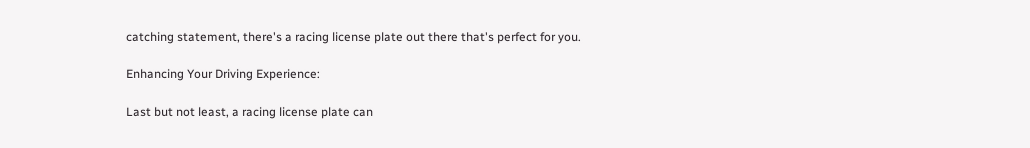catching statement, there's a racing license plate out there that's perfect for you.

Enhancing Your Driving Experience:

Last but not least, a racing license plate can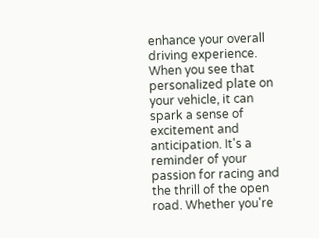enhance your overall driving experience. When you see that personalized plate on your vehicle, it can spark a sense of excitement and anticipation. It's a reminder of your passion for racing and the thrill of the open road. Whether you're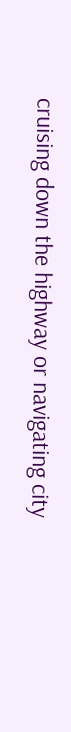cruising down the highway or navigating city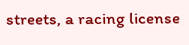streets, a racing license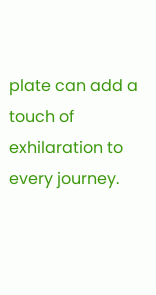plate can add a touch of exhilaration to every journey.